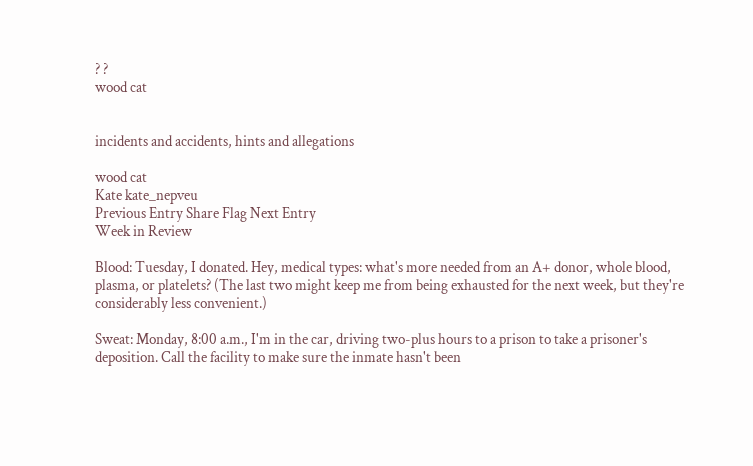? ?
wood cat


incidents and accidents, hints and allegations

wood cat
Kate kate_nepveu
Previous Entry Share Flag Next Entry
Week in Review

Blood: Tuesday, I donated. Hey, medical types: what's more needed from an A+ donor, whole blood, plasma, or platelets? (The last two might keep me from being exhausted for the next week, but they're considerably less convenient.)

Sweat: Monday, 8:00 a.m., I'm in the car, driving two-plus hours to a prison to take a prisoner's deposition. Call the facility to make sure the inmate hasn't been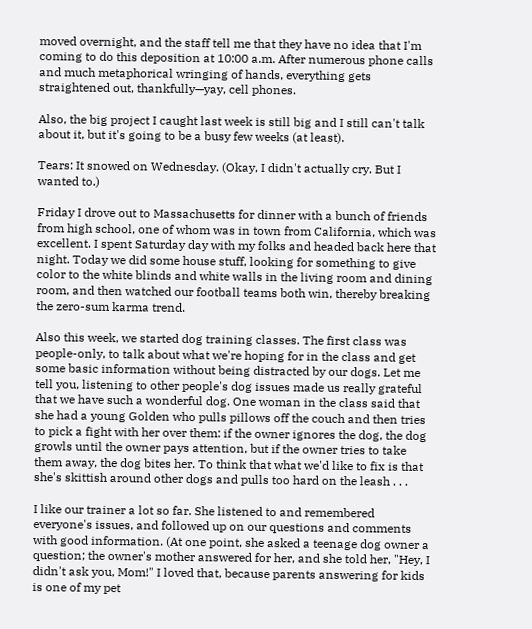moved overnight, and the staff tell me that they have no idea that I'm coming to do this deposition at 10:00 a.m. After numerous phone calls and much metaphorical wringing of hands, everything gets straightened out, thankfully—yay, cell phones.

Also, the big project I caught last week is still big and I still can't talk about it, but it's going to be a busy few weeks (at least).

Tears: It snowed on Wednesday. (Okay, I didn't actually cry. But I wanted to.)

Friday I drove out to Massachusetts for dinner with a bunch of friends from high school, one of whom was in town from California, which was excellent. I spent Saturday day with my folks and headed back here that night. Today we did some house stuff, looking for something to give color to the white blinds and white walls in the living room and dining room, and then watched our football teams both win, thereby breaking the zero-sum karma trend.

Also this week, we started dog training classes. The first class was people-only, to talk about what we're hoping for in the class and get some basic information without being distracted by our dogs. Let me tell you, listening to other people's dog issues made us really grateful that we have such a wonderful dog. One woman in the class said that she had a young Golden who pulls pillows off the couch and then tries to pick a fight with her over them: if the owner ignores the dog, the dog growls until the owner pays attention, but if the owner tries to take them away, the dog bites her. To think that what we'd like to fix is that she's skittish around other dogs and pulls too hard on the leash . . .

I like our trainer a lot so far. She listened to and remembered everyone's issues, and followed up on our questions and comments with good information. (At one point, she asked a teenage dog owner a question; the owner's mother answered for her, and she told her, "Hey, I didn't ask you, Mom!" I loved that, because parents answering for kids is one of my pet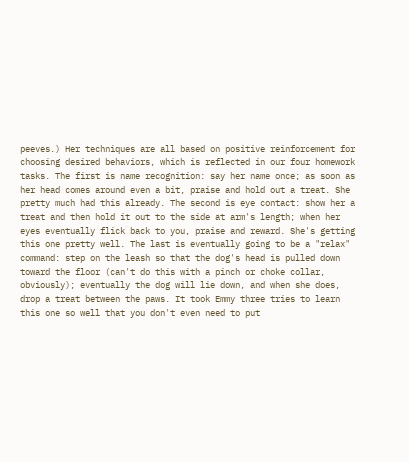peeves.) Her techniques are all based on positive reinforcement for choosing desired behaviors, which is reflected in our four homework tasks. The first is name recognition: say her name once; as soon as her head comes around even a bit, praise and hold out a treat. She pretty much had this already. The second is eye contact: show her a treat and then hold it out to the side at arm's length; when her eyes eventually flick back to you, praise and reward. She's getting this one pretty well. The last is eventually going to be a "relax" command: step on the leash so that the dog's head is pulled down toward the floor (can't do this with a pinch or choke collar, obviously); eventually the dog will lie down, and when she does, drop a treat between the paws. It took Emmy three tries to learn this one so well that you don't even need to put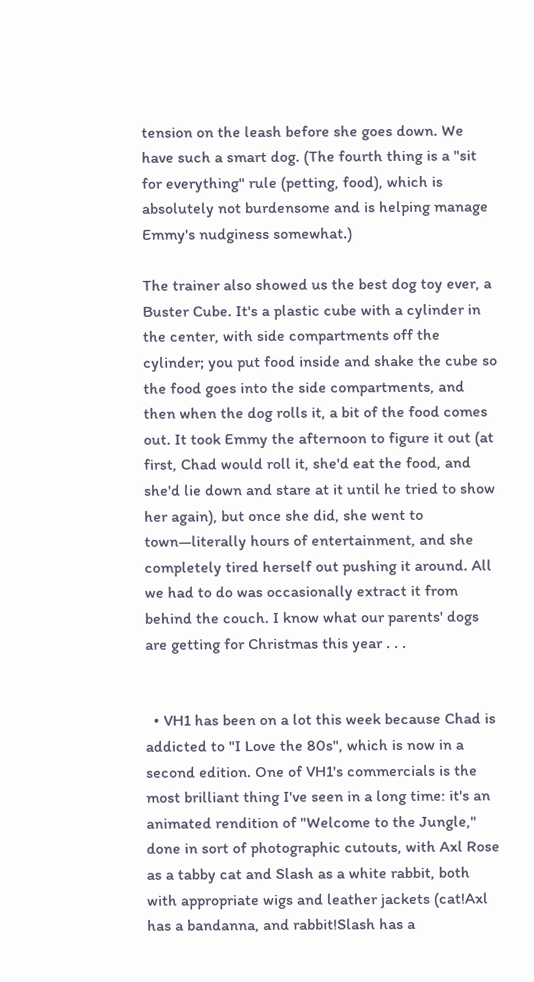tension on the leash before she goes down. We have such a smart dog. (The fourth thing is a "sit for everything" rule (petting, food), which is absolutely not burdensome and is helping manage Emmy's nudginess somewhat.)

The trainer also showed us the best dog toy ever, a Buster Cube. It's a plastic cube with a cylinder in the center, with side compartments off the cylinder; you put food inside and shake the cube so the food goes into the side compartments, and then when the dog rolls it, a bit of the food comes out. It took Emmy the afternoon to figure it out (at first, Chad would roll it, she'd eat the food, and she'd lie down and stare at it until he tried to show her again), but once she did, she went to town—literally hours of entertainment, and she completely tired herself out pushing it around. All we had to do was occasionally extract it from behind the couch. I know what our parents' dogs are getting for Christmas this year . . .


  • VH1 has been on a lot this week because Chad is addicted to "I Love the 80s", which is now in a second edition. One of VH1's commercials is the most brilliant thing I've seen in a long time: it's an animated rendition of "Welcome to the Jungle," done in sort of photographic cutouts, with Axl Rose as a tabby cat and Slash as a white rabbit, both with appropriate wigs and leather jackets (cat!Axl has a bandanna, and rabbit!Slash has a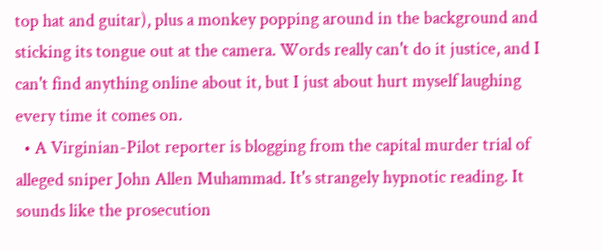top hat and guitar), plus a monkey popping around in the background and sticking its tongue out at the camera. Words really can't do it justice, and I can't find anything online about it, but I just about hurt myself laughing every time it comes on.
  • A Virginian-Pilot reporter is blogging from the capital murder trial of alleged sniper John Allen Muhammad. It's strangely hypnotic reading. It sounds like the prosecution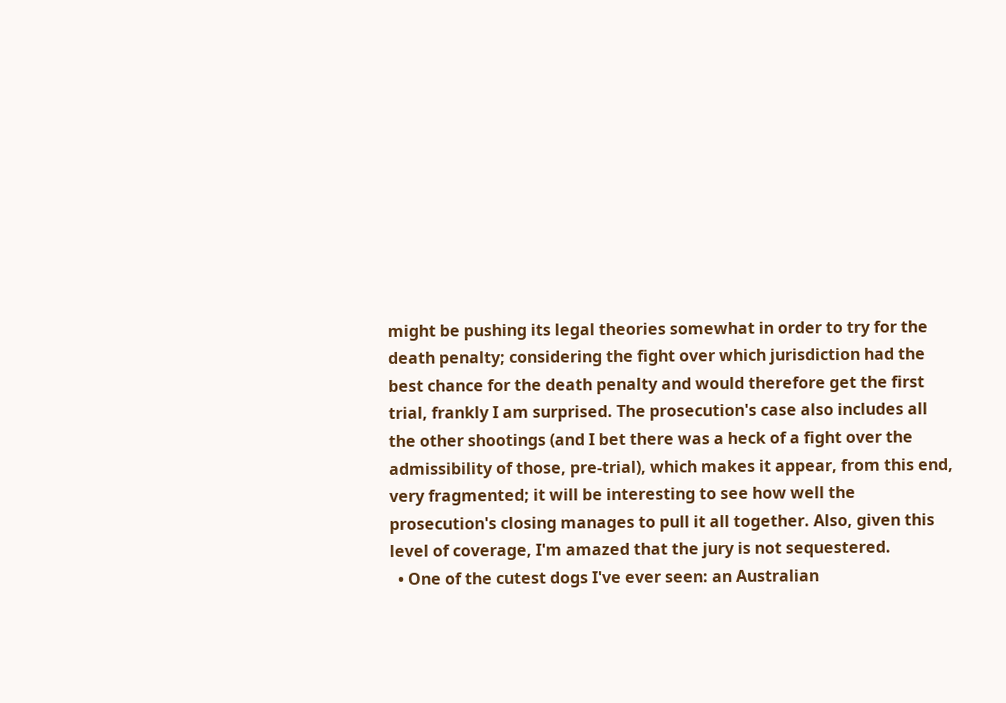might be pushing its legal theories somewhat in order to try for the death penalty; considering the fight over which jurisdiction had the best chance for the death penalty and would therefore get the first trial, frankly I am surprised. The prosecution's case also includes all the other shootings (and I bet there was a heck of a fight over the admissibility of those, pre-trial), which makes it appear, from this end, very fragmented; it will be interesting to see how well the prosecution's closing manages to pull it all together. Also, given this level of coverage, I'm amazed that the jury is not sequestered.
  • One of the cutest dogs I've ever seen: an Australian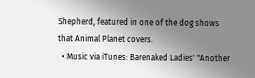Shepherd, featured in one of the dog shows that Animal Planet covers.
  • Music via iTunes: Barenaked Ladies' "Another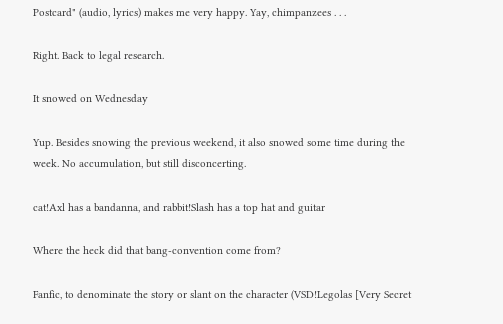Postcard" (audio, lyrics) makes me very happy. Yay, chimpanzees . . .

Right. Back to legal research.

It snowed on Wednesday

Yup. Besides snowing the previous weekend, it also snowed some time during the week. No accumulation, but still disconcerting.

cat!Axl has a bandanna, and rabbit!Slash has a top hat and guitar

Where the heck did that bang-convention come from?

Fanfic, to denominate the story or slant on the character (VSD!Legolas [Very Secret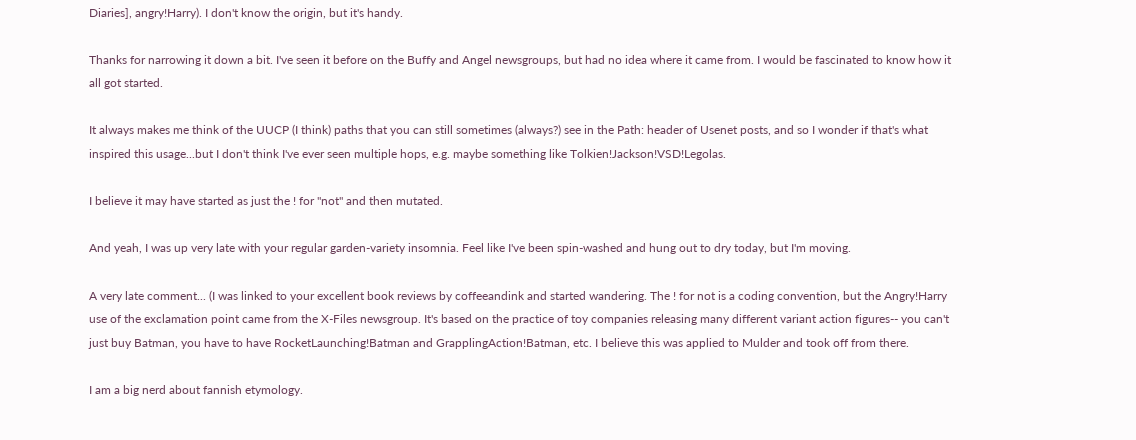Diaries], angry!Harry). I don't know the origin, but it's handy.

Thanks for narrowing it down a bit. I've seen it before on the Buffy and Angel newsgroups, but had no idea where it came from. I would be fascinated to know how it all got started.

It always makes me think of the UUCP (I think) paths that you can still sometimes (always?) see in the Path: header of Usenet posts, and so I wonder if that's what inspired this usage...but I don't think I've ever seen multiple hops, e.g. maybe something like Tolkien!Jackson!VSD!Legolas.

I believe it may have started as just the ! for "not" and then mutated.

And yeah, I was up very late with your regular garden-variety insomnia. Feel like I've been spin-washed and hung out to dry today, but I'm moving.

A very late comment... (I was linked to your excellent book reviews by coffeeandink and started wandering. The ! for not is a coding convention, but the Angry!Harry use of the exclamation point came from the X-Files newsgroup. It's based on the practice of toy companies releasing many different variant action figures-- you can't just buy Batman, you have to have RocketLaunching!Batman and GrapplingAction!Batman, etc. I believe this was applied to Mulder and took off from there.

I am a big nerd about fannish etymology.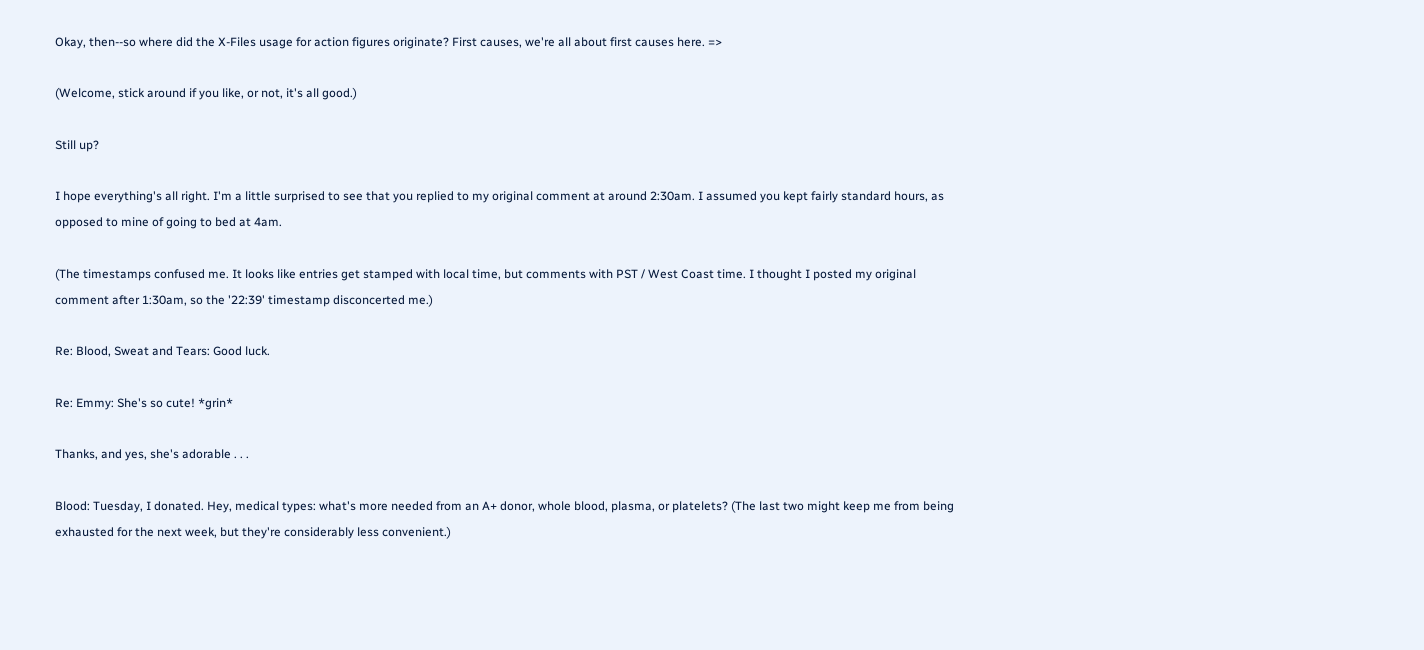Okay, then--so where did the X-Files usage for action figures originate? First causes, we're all about first causes here. =>

(Welcome, stick around if you like, or not, it's all good.)

Still up?

I hope everything's all right. I'm a little surprised to see that you replied to my original comment at around 2:30am. I assumed you kept fairly standard hours, as opposed to mine of going to bed at 4am.

(The timestamps confused me. It looks like entries get stamped with local time, but comments with PST / West Coast time. I thought I posted my original comment after 1:30am, so the '22:39' timestamp disconcerted me.)

Re: Blood, Sweat and Tears: Good luck.

Re: Emmy: She's so cute! *grin*

Thanks, and yes, she's adorable . . .

Blood: Tuesday, I donated. Hey, medical types: what's more needed from an A+ donor, whole blood, plasma, or platelets? (The last two might keep me from being exhausted for the next week, but they're considerably less convenient.)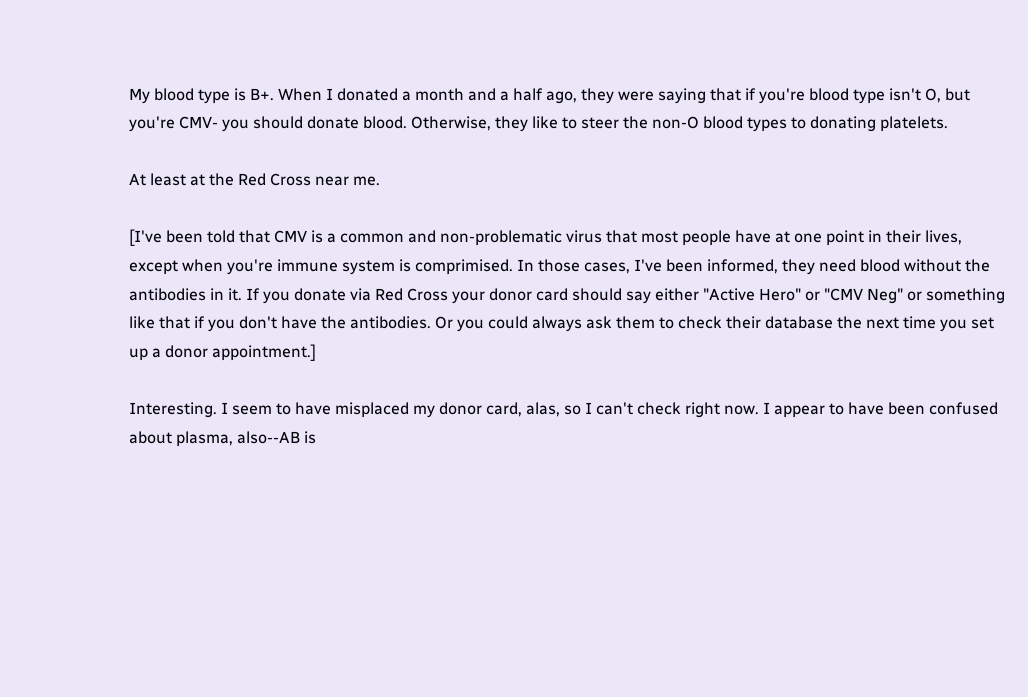My blood type is B+. When I donated a month and a half ago, they were saying that if you're blood type isn't O, but you're CMV- you should donate blood. Otherwise, they like to steer the non-O blood types to donating platelets.

At least at the Red Cross near me.

[I've been told that CMV is a common and non-problematic virus that most people have at one point in their lives, except when you're immune system is comprimised. In those cases, I've been informed, they need blood without the antibodies in it. If you donate via Red Cross your donor card should say either "Active Hero" or "CMV Neg" or something like that if you don't have the antibodies. Or you could always ask them to check their database the next time you set up a donor appointment.]

Interesting. I seem to have misplaced my donor card, alas, so I can't check right now. I appear to have been confused about plasma, also--AB is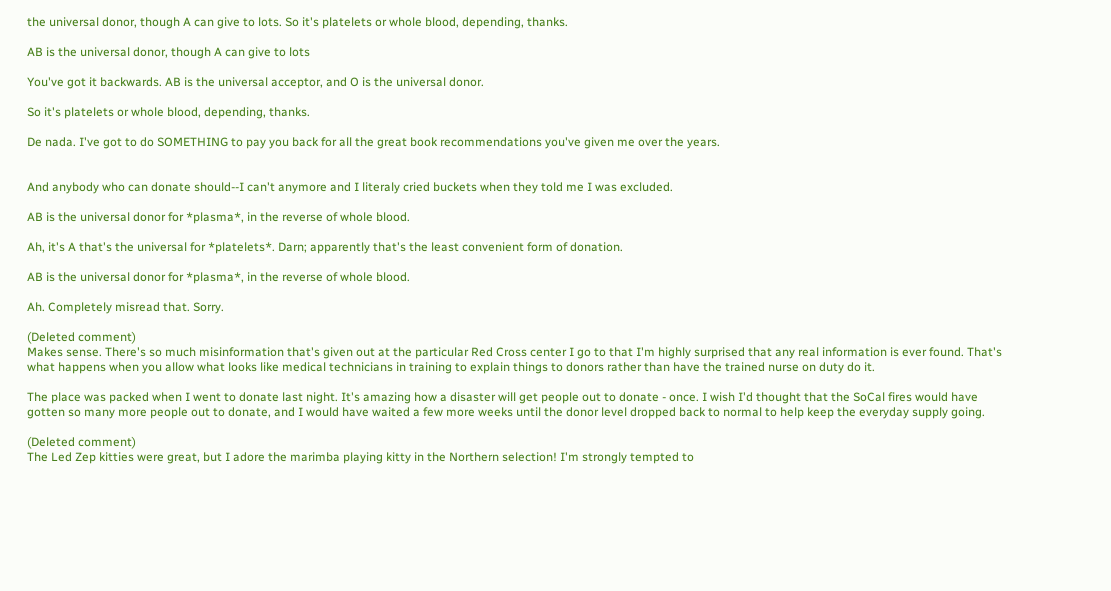the universal donor, though A can give to lots. So it's platelets or whole blood, depending, thanks.

AB is the universal donor, though A can give to lots

You've got it backwards. AB is the universal acceptor, and O is the universal donor.

So it's platelets or whole blood, depending, thanks.

De nada. I've got to do SOMETHING to pay you back for all the great book recommendations you've given me over the years.


And anybody who can donate should--I can't anymore and I literaly cried buckets when they told me I was excluded.

AB is the universal donor for *plasma*, in the reverse of whole blood.

Ah, it's A that's the universal for *platelets*. Darn; apparently that's the least convenient form of donation.

AB is the universal donor for *plasma*, in the reverse of whole blood.

Ah. Completely misread that. Sorry.

(Deleted comment)
Makes sense. There's so much misinformation that's given out at the particular Red Cross center I go to that I'm highly surprised that any real information is ever found. That's what happens when you allow what looks like medical technicians in training to explain things to donors rather than have the trained nurse on duty do it.

The place was packed when I went to donate last night. It's amazing how a disaster will get people out to donate - once. I wish I'd thought that the SoCal fires would have gotten so many more people out to donate, and I would have waited a few more weeks until the donor level dropped back to normal to help keep the everyday supply going.

(Deleted comment)
The Led Zep kitties were great, but I adore the marimba playing kitty in the Northern selection! I'm strongly tempted to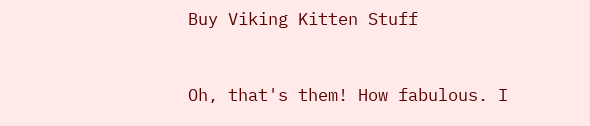Buy Viking Kitten Stuff


Oh, that's them! How fabulous. I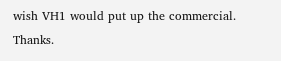wish VH1 would put up the commercial. Thanks.